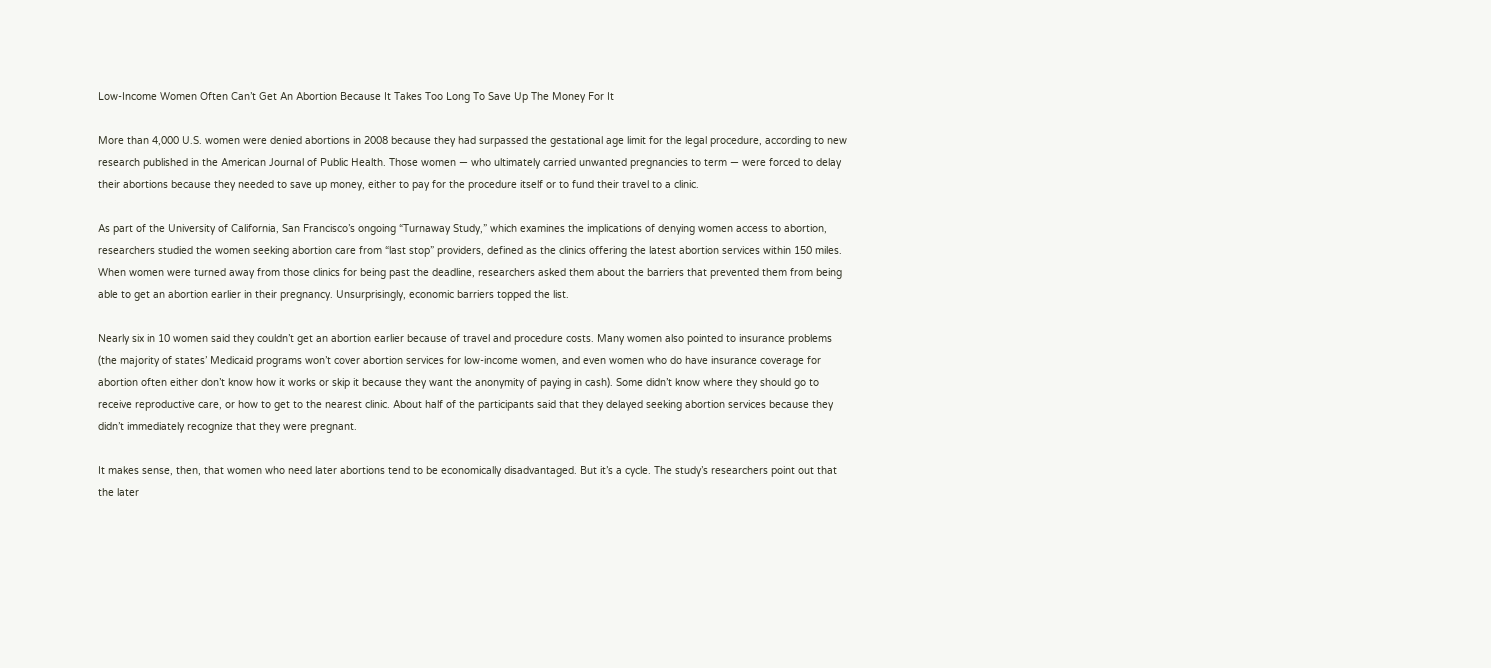Low-Income Women Often Can’t Get An Abortion Because It Takes Too Long To Save Up The Money For It

More than 4,000 U.S. women were denied abortions in 2008 because they had surpassed the gestational age limit for the legal procedure, according to new research published in the American Journal of Public Health. Those women — who ultimately carried unwanted pregnancies to term — were forced to delay their abortions because they needed to save up money, either to pay for the procedure itself or to fund their travel to a clinic.

As part of the University of California, San Francisco’s ongoing “Turnaway Study,” which examines the implications of denying women access to abortion, researchers studied the women seeking abortion care from “last stop” providers, defined as the clinics offering the latest abortion services within 150 miles. When women were turned away from those clinics for being past the deadline, researchers asked them about the barriers that prevented them from being able to get an abortion earlier in their pregnancy. Unsurprisingly, economic barriers topped the list.

Nearly six in 10 women said they couldn’t get an abortion earlier because of travel and procedure costs. Many women also pointed to insurance problems (the majority of states’ Medicaid programs won’t cover abortion services for low-income women, and even women who do have insurance coverage for abortion often either don’t know how it works or skip it because they want the anonymity of paying in cash). Some didn’t know where they should go to receive reproductive care, or how to get to the nearest clinic. About half of the participants said that they delayed seeking abortion services because they didn’t immediately recognize that they were pregnant.

It makes sense, then, that women who need later abortions tend to be economically disadvantaged. But it’s a cycle. The study’s researchers point out that the later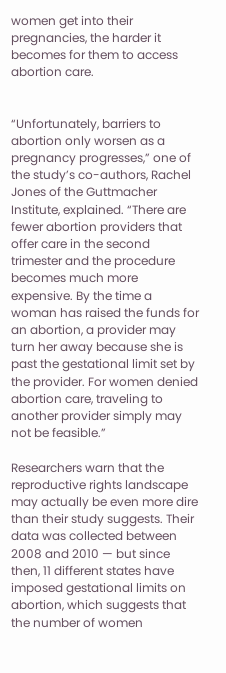women get into their pregnancies, the harder it becomes for them to access abortion care.


“Unfortunately, barriers to abortion only worsen as a pregnancy progresses,” one of the study’s co-authors, Rachel Jones of the Guttmacher Institute, explained. “There are fewer abortion providers that offer care in the second trimester and the procedure becomes much more expensive. By the time a woman has raised the funds for an abortion, a provider may turn her away because she is past the gestational limit set by the provider. For women denied abortion care, traveling to another provider simply may not be feasible.”

Researchers warn that the reproductive rights landscape may actually be even more dire than their study suggests. Their data was collected between 2008 and 2010 — but since then, 11 different states have imposed gestational limits on abortion, which suggests that the number of women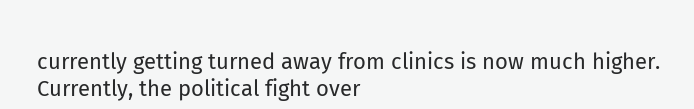currently getting turned away from clinics is now much higher. Currently, the political fight over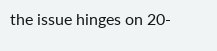the issue hinges on 20-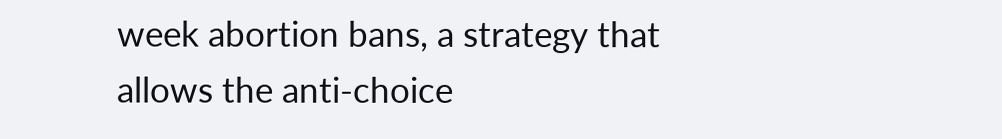week abortion bans, a strategy that allows the anti-choice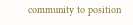community to position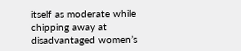itself as moderate while chipping away at disadvantaged women’s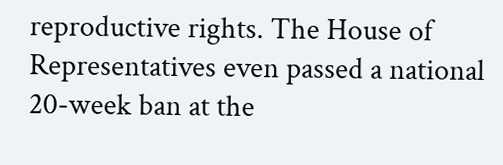reproductive rights. The House of Representatives even passed a national 20-week ban at the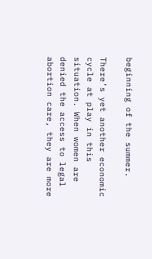beginning of the summer.

There’s yet another economic cycle at play in this situation. When women are denied the access to legal abortion care, they are more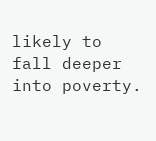likely to fall deeper into poverty.